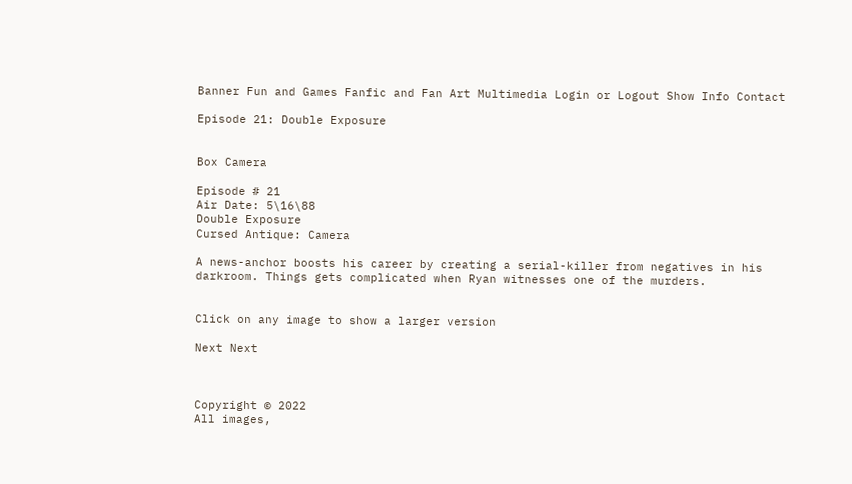Banner Fun and Games Fanfic and Fan Art Multimedia Login or Logout Show Info Contact

Episode 21: Double Exposure


Box Camera

Episode # 21
Air Date: 5\16\88
Double Exposure
Cursed Antique: Camera

A news-anchor boosts his career by creating a serial-killer from negatives in his darkroom. Things gets complicated when Ryan witnesses one of the murders.


Click on any image to show a larger version

Next Next



Copyright © 2022
All images,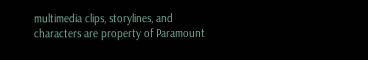multimedia clips, storylines, and characters are property of Paramount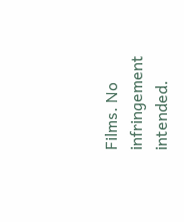Films. No infringement intended.